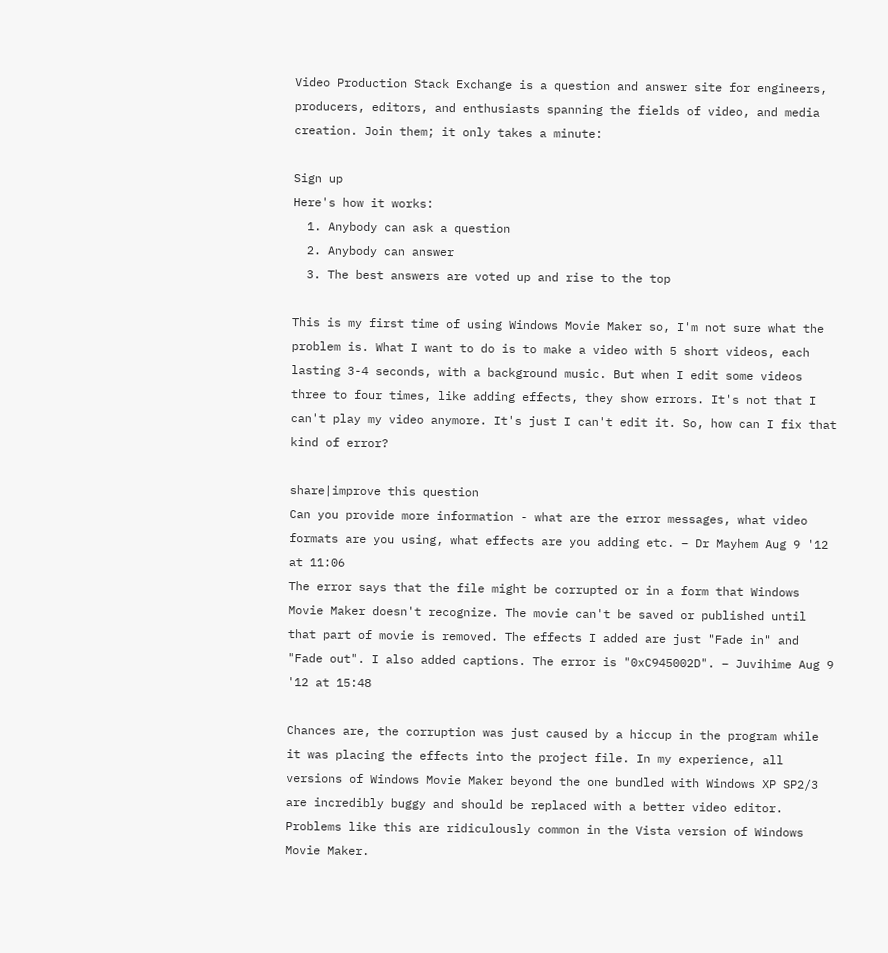Video Production Stack Exchange is a question and answer site for engineers, producers, editors, and enthusiasts spanning the fields of video, and media creation. Join them; it only takes a minute:

Sign up
Here's how it works:
  1. Anybody can ask a question
  2. Anybody can answer
  3. The best answers are voted up and rise to the top

This is my first time of using Windows Movie Maker so, I'm not sure what the problem is. What I want to do is to make a video with 5 short videos, each lasting 3-4 seconds, with a background music. But when I edit some videos three to four times, like adding effects, they show errors. It's not that I can't play my video anymore. It's just I can't edit it. So, how can I fix that kind of error?

share|improve this question
Can you provide more information - what are the error messages, what video formats are you using, what effects are you adding etc. – Dr Mayhem Aug 9 '12 at 11:06
The error says that the file might be corrupted or in a form that Windows Movie Maker doesn't recognize. The movie can't be saved or published until that part of movie is removed. The effects I added are just "Fade in" and "Fade out". I also added captions. The error is "0xC945002D". – Juvihime Aug 9 '12 at 15:48

Chances are, the corruption was just caused by a hiccup in the program while it was placing the effects into the project file. In my experience, all versions of Windows Movie Maker beyond the one bundled with Windows XP SP2/3 are incredibly buggy and should be replaced with a better video editor. Problems like this are ridiculously common in the Vista version of Windows Movie Maker.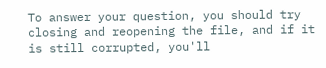To answer your question, you should try closing and reopening the file, and if it is still corrupted, you'll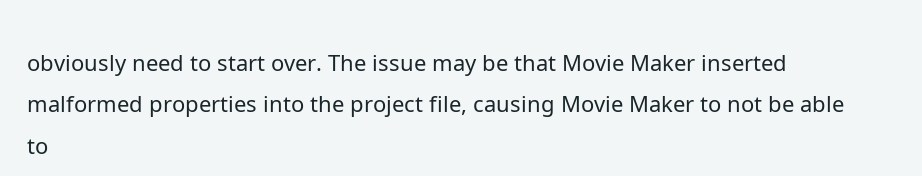obviously need to start over. The issue may be that Movie Maker inserted malformed properties into the project file, causing Movie Maker to not be able to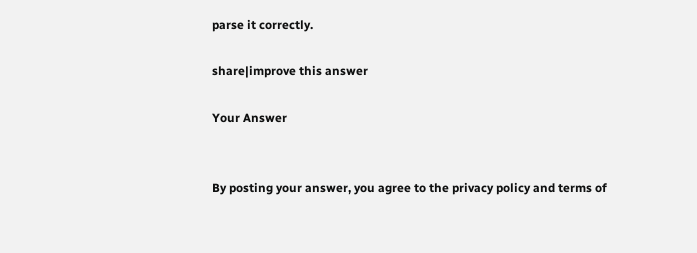parse it correctly.

share|improve this answer

Your Answer


By posting your answer, you agree to the privacy policy and terms of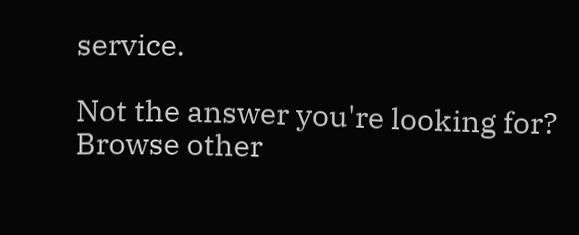service.

Not the answer you're looking for? Browse other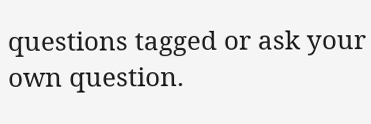questions tagged or ask your own question.